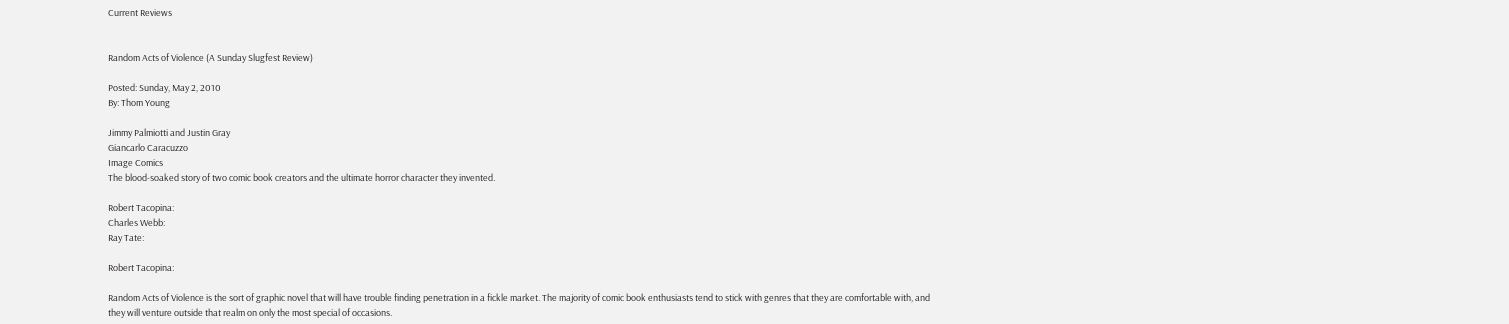Current Reviews


Random Acts of Violence (A Sunday Slugfest Review)

Posted: Sunday, May 2, 2010
By: Thom Young

Jimmy Palmiotti and Justin Gray
Giancarlo Caracuzzo
Image Comics
The blood-soaked story of two comic book creators and the ultimate horror character they invented.

Robert Tacopina:
Charles Webb:
Ray Tate:

Robert Tacopina:

Random Acts of Violence is the sort of graphic novel that will have trouble finding penetration in a fickle market. The majority of comic book enthusiasts tend to stick with genres that they are comfortable with, and they will venture outside that realm on only the most special of occasions.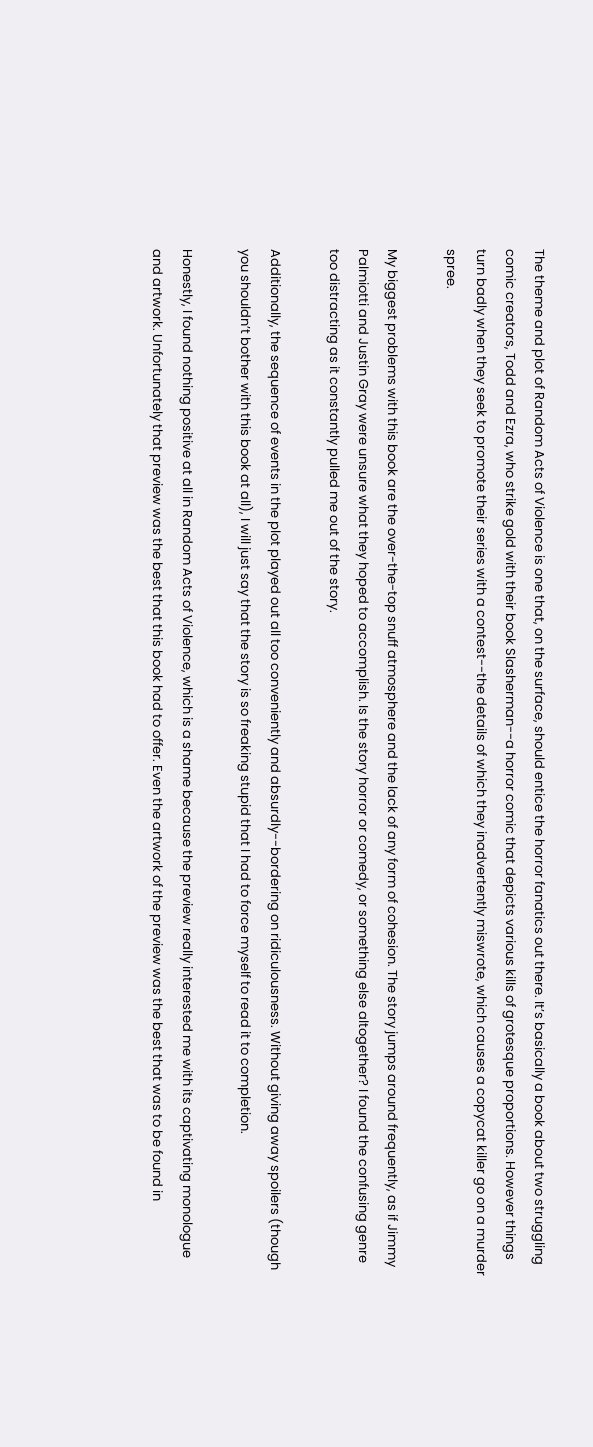The theme and plot of Random Acts of Violence is one that, on the surface, should entice the horror fanatics out there. It’s basically a book about two struggling comic creators, Todd and Ezra, who strike gold with their book Slasherman--a horror comic that depicts various kills of grotesque proportions. However things turn badly when they seek to promote their series with a contest--the details of which they inadvertently miswrote, which causes a copycat killer go on a murder spree.

My biggest problems with this book are the over-the-top snuff atmosphere and the lack of any form of cohesion. The story jumps around frequently, as if Jimmy Palmiotti and Justin Gray were unsure what they hoped to accomplish. Is the story horror or comedy, or something else altogether? I found the confusing genre too distracting as it constantly pulled me out of the story.

Additionally, the sequence of events in the plot played out all too conveniently and absurdly--bordering on ridiculousness. Without giving away spoilers (though you shouldn’t bother with this book at all), I will just say that the story is so freaking stupid that I had to force myself to read it to completion.

Honestly, I found nothing positive at all in Random Acts of Violence, which is a shame because the preview really interested me with its captivating monologue and artwork. Unfortunately that preview was the best that this book had to offer. Even the artwork of the preview was the best that was to be found in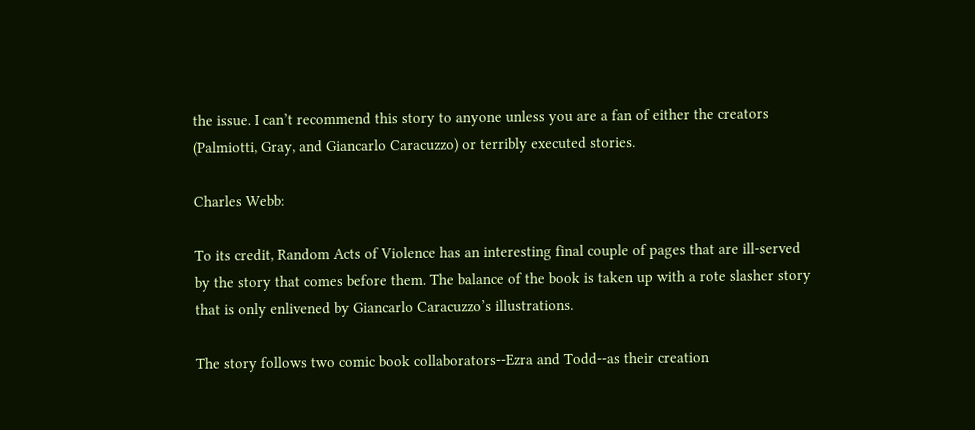the issue. I can’t recommend this story to anyone unless you are a fan of either the creators (Palmiotti, Gray, and Giancarlo Caracuzzo) or terribly executed stories.

Charles Webb:

To its credit, Random Acts of Violence has an interesting final couple of pages that are ill-served by the story that comes before them. The balance of the book is taken up with a rote slasher story that is only enlivened by Giancarlo Caracuzzo’s illustrations.

The story follows two comic book collaborators--Ezra and Todd--as their creation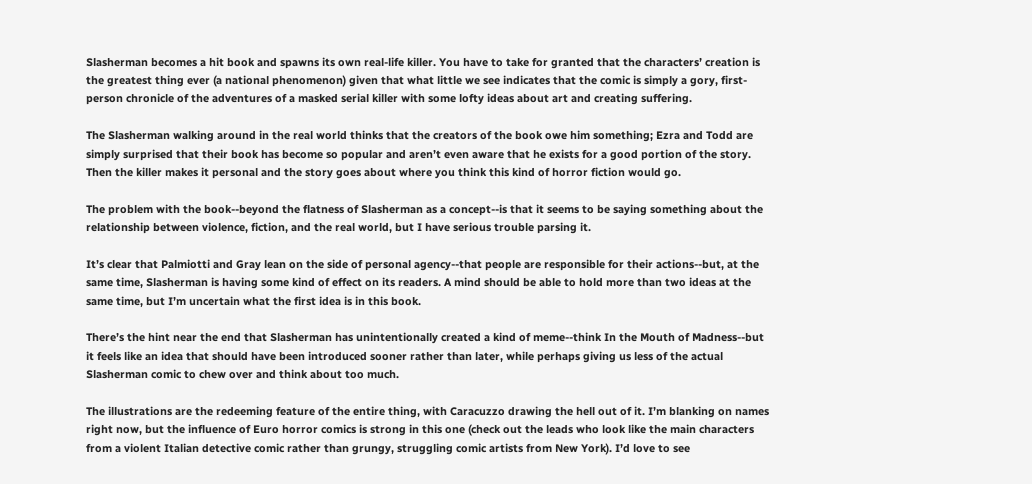Slasherman becomes a hit book and spawns its own real-life killer. You have to take for granted that the characters’ creation is the greatest thing ever (a national phenomenon) given that what little we see indicates that the comic is simply a gory, first-person chronicle of the adventures of a masked serial killer with some lofty ideas about art and creating suffering.

The Slasherman walking around in the real world thinks that the creators of the book owe him something; Ezra and Todd are simply surprised that their book has become so popular and aren’t even aware that he exists for a good portion of the story. Then the killer makes it personal and the story goes about where you think this kind of horror fiction would go.

The problem with the book--beyond the flatness of Slasherman as a concept--is that it seems to be saying something about the relationship between violence, fiction, and the real world, but I have serious trouble parsing it.

It’s clear that Palmiotti and Gray lean on the side of personal agency--that people are responsible for their actions--but, at the same time, Slasherman is having some kind of effect on its readers. A mind should be able to hold more than two ideas at the same time, but I’m uncertain what the first idea is in this book.

There’s the hint near the end that Slasherman has unintentionally created a kind of meme--think In the Mouth of Madness--but it feels like an idea that should have been introduced sooner rather than later, while perhaps giving us less of the actual Slasherman comic to chew over and think about too much.

The illustrations are the redeeming feature of the entire thing, with Caracuzzo drawing the hell out of it. I’m blanking on names right now, but the influence of Euro horror comics is strong in this one (check out the leads who look like the main characters from a violent Italian detective comic rather than grungy, struggling comic artists from New York). I’d love to see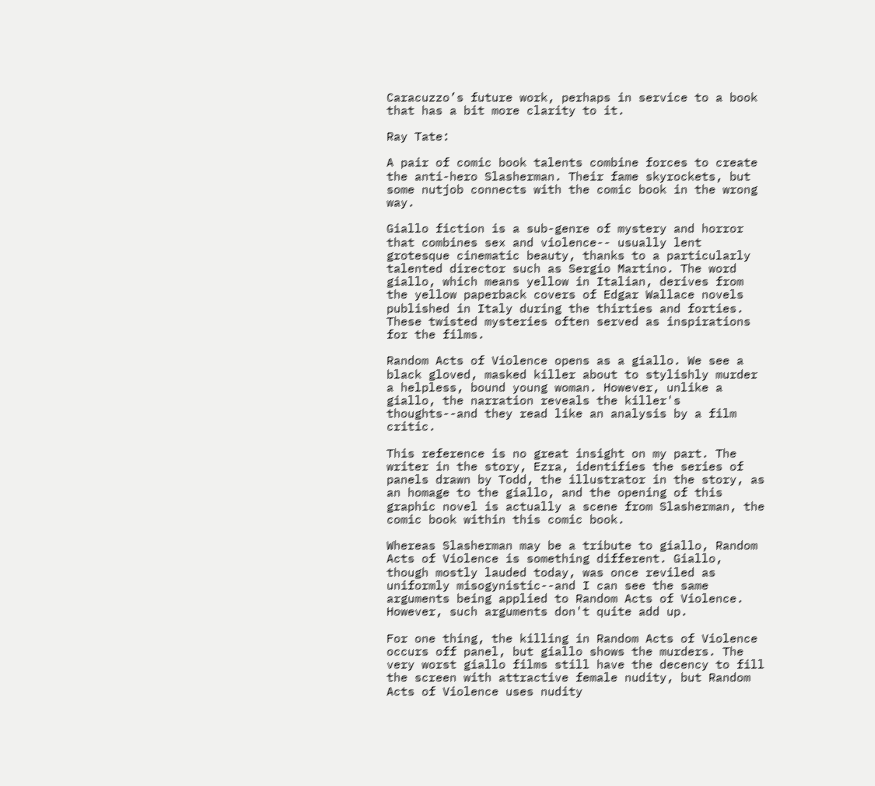Caracuzzo’s future work, perhaps in service to a book that has a bit more clarity to it.

Ray Tate:

A pair of comic book talents combine forces to create the anti-hero Slasherman. Their fame skyrockets, but some nutjob connects with the comic book in the wrong way.

Giallo fiction is a sub-genre of mystery and horror that combines sex and violence-- usually lent grotesque cinematic beauty, thanks to a particularly talented director such as Sergio Martino. The word giallo, which means yellow in Italian, derives from the yellow paperback covers of Edgar Wallace novels published in Italy during the thirties and forties. These twisted mysteries often served as inspirations for the films.

Random Acts of Violence opens as a giallo. We see a black gloved, masked killer about to stylishly murder a helpless, bound young woman. However, unlike a giallo, the narration reveals the killer's thoughts--and they read like an analysis by a film critic.

This reference is no great insight on my part. The writer in the story, Ezra, identifies the series of panels drawn by Todd, the illustrator in the story, as an homage to the giallo, and the opening of this graphic novel is actually a scene from Slasherman, the comic book within this comic book.

Whereas Slasherman may be a tribute to giallo, Random Acts of Violence is something different. Giallo, though mostly lauded today, was once reviled as uniformly misogynistic--and I can see the same arguments being applied to Random Acts of Violence. However, such arguments don't quite add up.

For one thing, the killing in Random Acts of Violence occurs off panel, but giallo shows the murders. The very worst giallo films still have the decency to fill the screen with attractive female nudity, but Random Acts of Violence uses nudity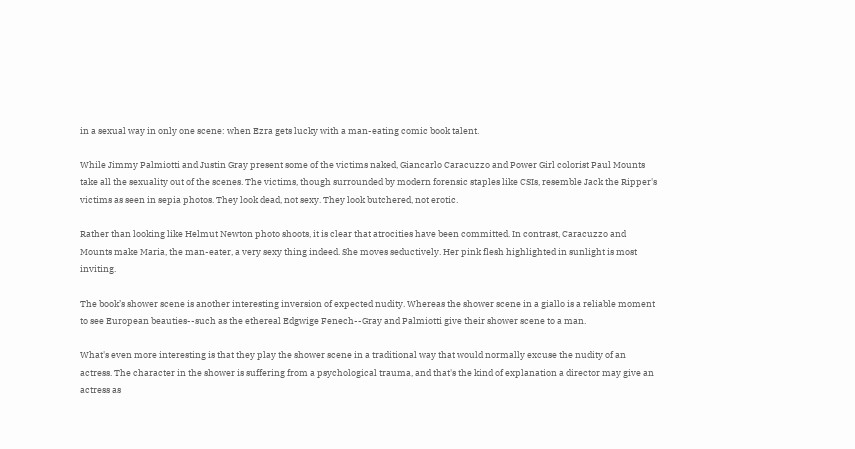in a sexual way in only one scene: when Ezra gets lucky with a man-eating comic book talent.

While Jimmy Palmiotti and Justin Gray present some of the victims naked, Giancarlo Caracuzzo and Power Girl colorist Paul Mounts take all the sexuality out of the scenes. The victims, though surrounded by modern forensic staples like CSIs, resemble Jack the Ripper's victims as seen in sepia photos. They look dead, not sexy. They look butchered, not erotic.

Rather than looking like Helmut Newton photo shoots, it is clear that atrocities have been committed. In contrast, Caracuzzo and Mounts make Maria, the man-eater, a very sexy thing indeed. She moves seductively. Her pink flesh highlighted in sunlight is most inviting.

The book’s shower scene is another interesting inversion of expected nudity. Whereas the shower scene in a giallo is a reliable moment to see European beauties--such as the ethereal Edgwige Fenech--Gray and Palmiotti give their shower scene to a man.

What's even more interesting is that they play the shower scene in a traditional way that would normally excuse the nudity of an actress. The character in the shower is suffering from a psychological trauma, and that's the kind of explanation a director may give an actress as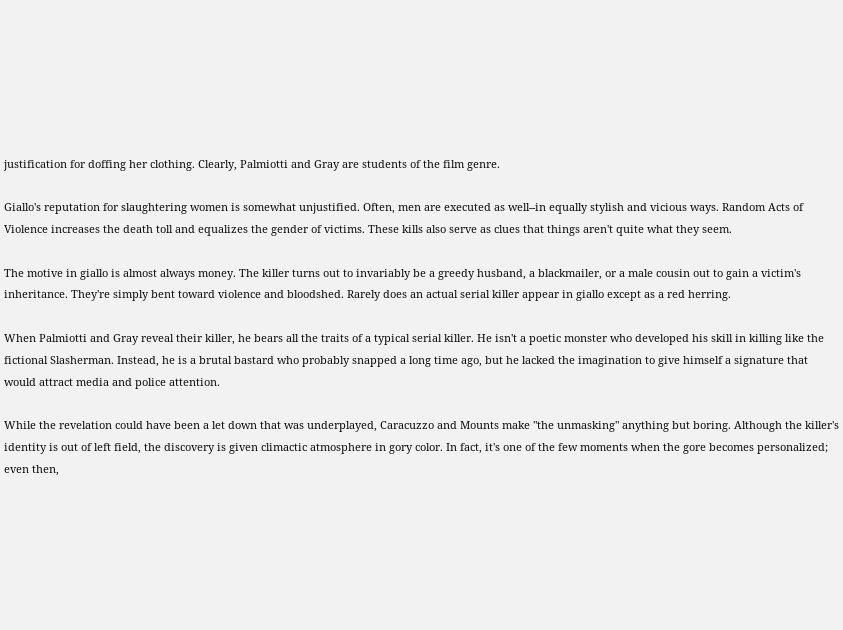justification for doffing her clothing. Clearly, Palmiotti and Gray are students of the film genre.

Giallo's reputation for slaughtering women is somewhat unjustified. Often, men are executed as well--in equally stylish and vicious ways. Random Acts of Violence increases the death toll and equalizes the gender of victims. These kills also serve as clues that things aren't quite what they seem.

The motive in giallo is almost always money. The killer turns out to invariably be a greedy husband, a blackmailer, or a male cousin out to gain a victim's inheritance. They're simply bent toward violence and bloodshed. Rarely does an actual serial killer appear in giallo except as a red herring.

When Palmiotti and Gray reveal their killer, he bears all the traits of a typical serial killer. He isn't a poetic monster who developed his skill in killing like the fictional Slasherman. Instead, he is a brutal bastard who probably snapped a long time ago, but he lacked the imagination to give himself a signature that would attract media and police attention.

While the revelation could have been a let down that was underplayed, Caracuzzo and Mounts make "the unmasking" anything but boring. Although the killer's identity is out of left field, the discovery is given climactic atmosphere in gory color. In fact, it's one of the few moments when the gore becomes personalized; even then,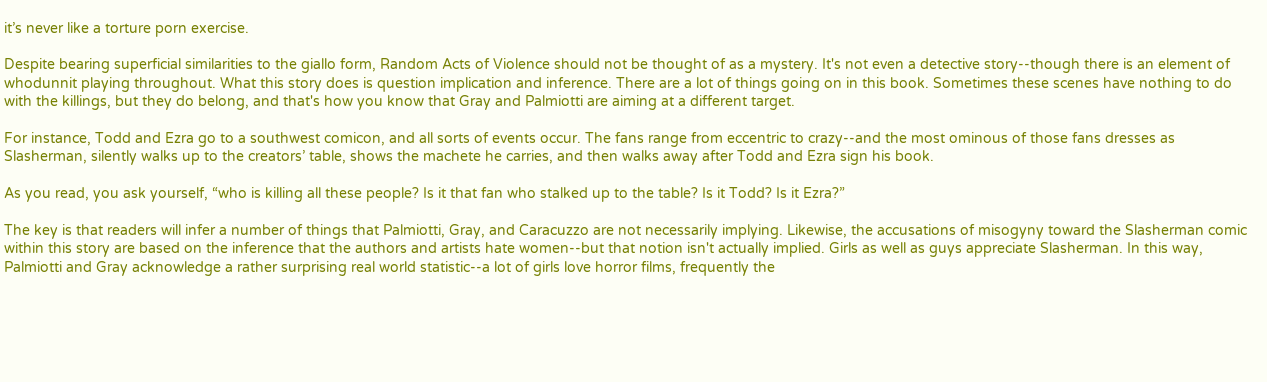it’s never like a torture porn exercise.

Despite bearing superficial similarities to the giallo form, Random Acts of Violence should not be thought of as a mystery. It's not even a detective story--though there is an element of whodunnit playing throughout. What this story does is question implication and inference. There are a lot of things going on in this book. Sometimes these scenes have nothing to do with the killings, but they do belong, and that's how you know that Gray and Palmiotti are aiming at a different target.

For instance, Todd and Ezra go to a southwest comicon, and all sorts of events occur. The fans range from eccentric to crazy--and the most ominous of those fans dresses as Slasherman, silently walks up to the creators’ table, shows the machete he carries, and then walks away after Todd and Ezra sign his book.

As you read, you ask yourself, “who is killing all these people? Is it that fan who stalked up to the table? Is it Todd? Is it Ezra?”

The key is that readers will infer a number of things that Palmiotti, Gray, and Caracuzzo are not necessarily implying. Likewise, the accusations of misogyny toward the Slasherman comic within this story are based on the inference that the authors and artists hate women--but that notion isn't actually implied. Girls as well as guys appreciate Slasherman. In this way, Palmiotti and Gray acknowledge a rather surprising real world statistic--a lot of girls love horror films, frequently the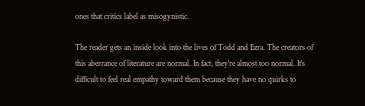ones that critics label as misogynistic.

The reader gets an inside look into the lives of Todd and Ezra. The creators of this aberrance of literature are normal. In fact, they're almost too normal. It's difficult to feel real empathy toward them because they have no quirks to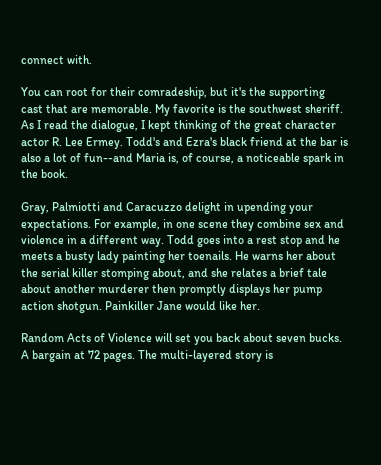connect with.

You can root for their comradeship, but it's the supporting cast that are memorable. My favorite is the southwest sheriff. As I read the dialogue, I kept thinking of the great character actor R. Lee Ermey. Todd's and Ezra's black friend at the bar is also a lot of fun--and Maria is, of course, a noticeable spark in the book.

Gray, Palmiotti and Caracuzzo delight in upending your expectations. For example, in one scene they combine sex and violence in a different way. Todd goes into a rest stop and he meets a busty lady painting her toenails. He warns her about the serial killer stomping about, and she relates a brief tale about another murderer then promptly displays her pump action shotgun. Painkiller Jane would like her.

Random Acts of Violence will set you back about seven bucks. A bargain at 72 pages. The multi-layered story is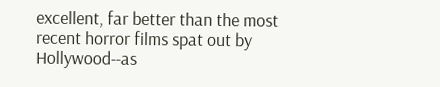excellent, far better than the most recent horror films spat out by Hollywood--as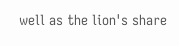well as the lion's share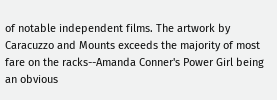of notable independent films. The artwork by Caracuzzo and Mounts exceeds the majority of most fare on the racks--Amanda Conner's Power Girl being an obvious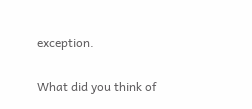exception.

What did you think of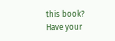this book?
Have your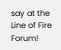say at the Line of Fire Forum!